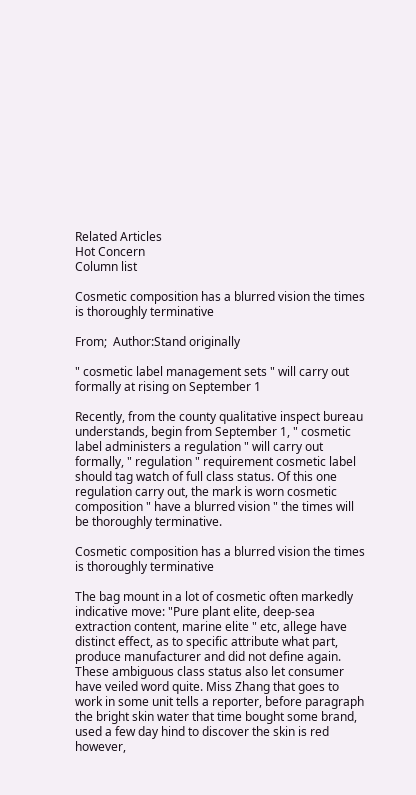Related Articles
Hot Concern
Column list

Cosmetic composition has a blurred vision the times is thoroughly terminative

From;  Author:Stand originally

" cosmetic label management sets " will carry out formally at rising on September 1

Recently, from the county qualitative inspect bureau understands, begin from September 1, " cosmetic label administers a regulation " will carry out formally, " regulation " requirement cosmetic label should tag watch of full class status. Of this one regulation carry out, the mark is worn cosmetic composition " have a blurred vision " the times will be thoroughly terminative.

Cosmetic composition has a blurred vision the times is thoroughly terminative

The bag mount in a lot of cosmetic often markedly indicative move: "Pure plant elite, deep-sea extraction content, marine elite " etc, allege have distinct effect, as to specific attribute what part, produce manufacturer and did not define again. These ambiguous class status also let consumer have veiled word quite. Miss Zhang that goes to work in some unit tells a reporter, before paragraph the bright skin water that time bought some brand, used a few day hind to discover the skin is red however,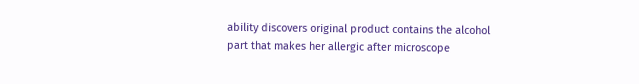ability discovers original product contains the alcohol part that makes her allergic after microscope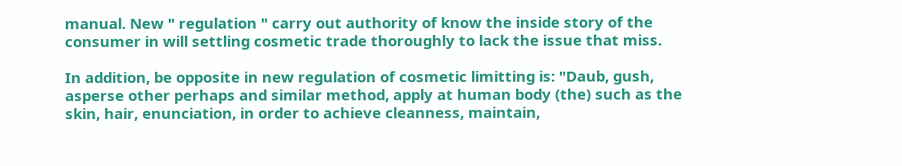manual. New " regulation " carry out authority of know the inside story of the consumer in will settling cosmetic trade thoroughly to lack the issue that miss.

In addition, be opposite in new regulation of cosmetic limitting is: "Daub, gush, asperse other perhaps and similar method, apply at human body (the) such as the skin, hair, enunciation, in order to achieve cleanness, maintain,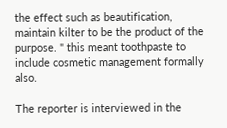the effect such as beautification, maintain kilter to be the product of the purpose. " this meant toothpaste to include cosmetic management formally also.

The reporter is interviewed in the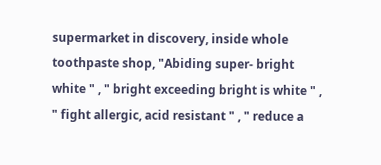supermarket in discovery, inside whole toothpaste shop, "Abiding super- bright white " , " bright exceeding bright is white " , " fight allergic, acid resistant " , " reduce a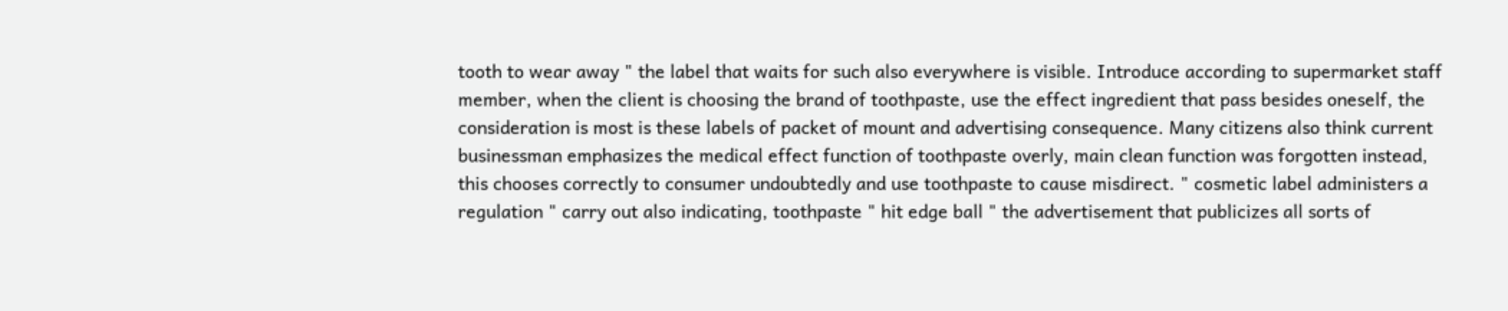tooth to wear away " the label that waits for such also everywhere is visible. Introduce according to supermarket staff member, when the client is choosing the brand of toothpaste, use the effect ingredient that pass besides oneself, the consideration is most is these labels of packet of mount and advertising consequence. Many citizens also think current businessman emphasizes the medical effect function of toothpaste overly, main clean function was forgotten instead, this chooses correctly to consumer undoubtedly and use toothpaste to cause misdirect. " cosmetic label administers a regulation " carry out also indicating, toothpaste " hit edge ball " the advertisement that publicizes all sorts of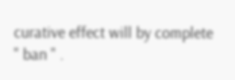curative effect will by complete " ban " .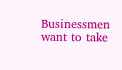Businessmen want to take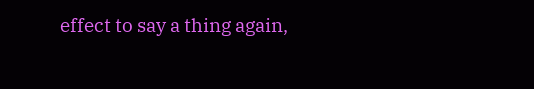effect to say a thing again,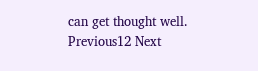can get thought well.
Previous12 Next